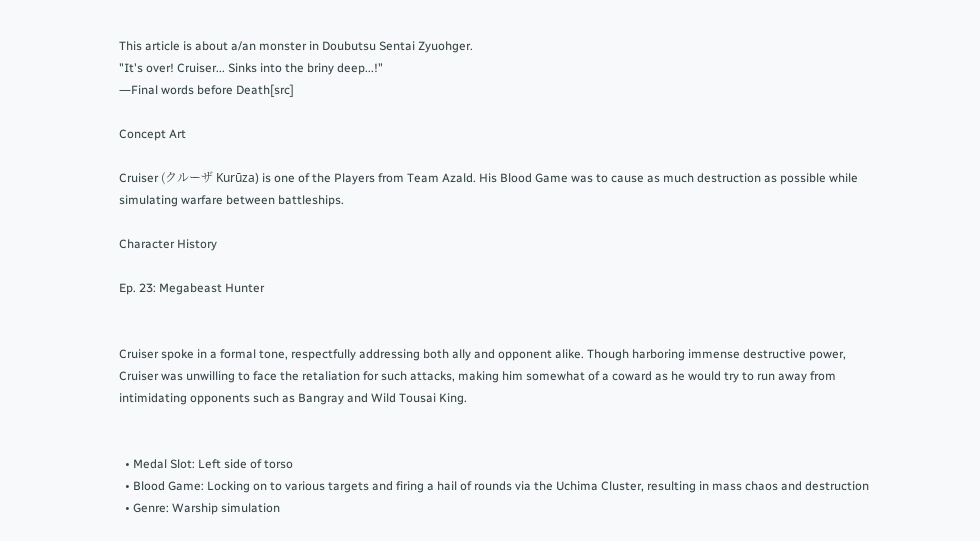This article is about a/an monster in Doubutsu Sentai Zyuohger.
"It's over! Cruiser... Sinks into the briny deep...!"
―Final words before Death[src]

Concept Art

Cruiser (クルーザ Kurūza) is one of the Players from Team Azald. His Blood Game was to cause as much destruction as possible while simulating warfare between battleships.

Character History

Ep. 23: Megabeast Hunter


Cruiser spoke in a formal tone, respectfully addressing both ally and opponent alike. Though harboring immense destructive power, Cruiser was unwilling to face the retaliation for such attacks, making him somewhat of a coward as he would try to run away from intimidating opponents such as Bangray and Wild Tousai King.


  • Medal Slot: Left side of torso
  • Blood Game: Locking on to various targets and firing a hail of rounds via the Uchima Cluster, resulting in mass chaos and destruction
  • Genre: Warship simulation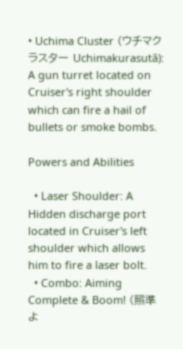• Uchima Cluster (ウチマクラスター Uchimakurasutā): A gun turret located on Cruiser's right shoulder which can fire a hail of bullets or smoke bombs.

Powers and Abilities

  • Laser Shoulder: A Hidden discharge port located in Cruiser's left shoulder which allows him to fire a laser bolt.
  • Combo: Aiming Complete & Boom! (照準よ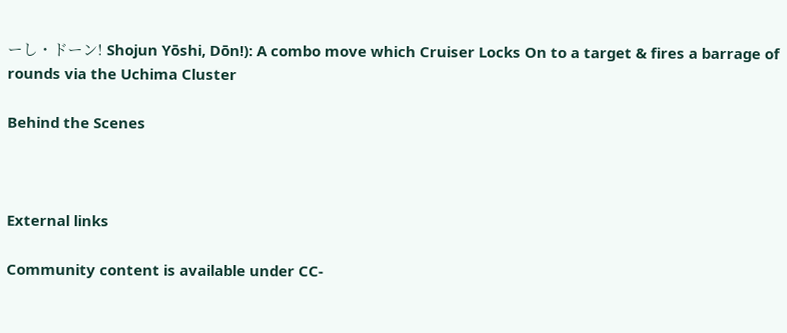ーし・ドーン! Shojun Yōshi, Dōn!): A combo move which Cruiser Locks On to a target & fires a barrage of rounds via the Uchima Cluster

Behind the Scenes



External links

Community content is available under CC-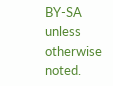BY-SA unless otherwise noted.